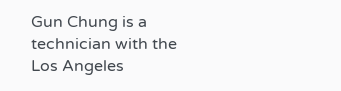Gun Chung is a technician with the Los Angeles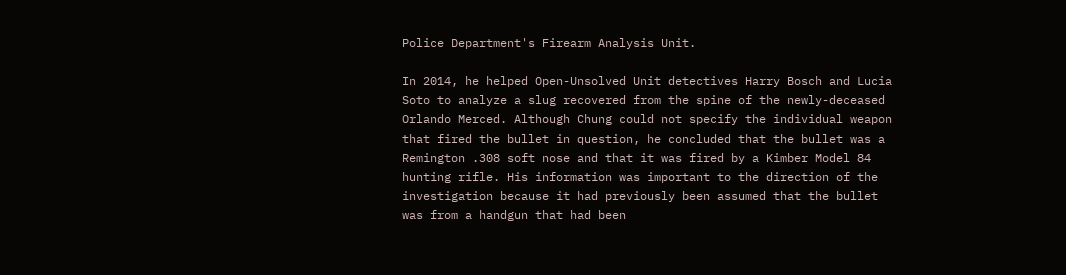Police Department's Firearm Analysis Unit.

In 2014, he helped Open-Unsolved Unit detectives Harry Bosch and Lucia Soto to analyze a slug recovered from the spine of the newly-deceased Orlando Merced. Although Chung could not specify the individual weapon that fired the bullet in question, he concluded that the bullet was a Remington .308 soft nose and that it was fired by a Kimber Model 84 hunting rifle. His information was important to the direction of the investigation because it had previously been assumed that the bullet was from a handgun that had been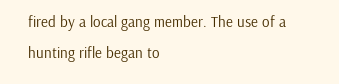fired by a local gang member. The use of a hunting rifle began to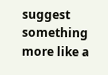suggest something more like a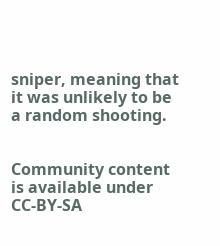sniper, meaning that it was unlikely to be a random shooting.


Community content is available under CC-BY-SA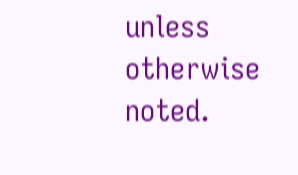unless otherwise noted.